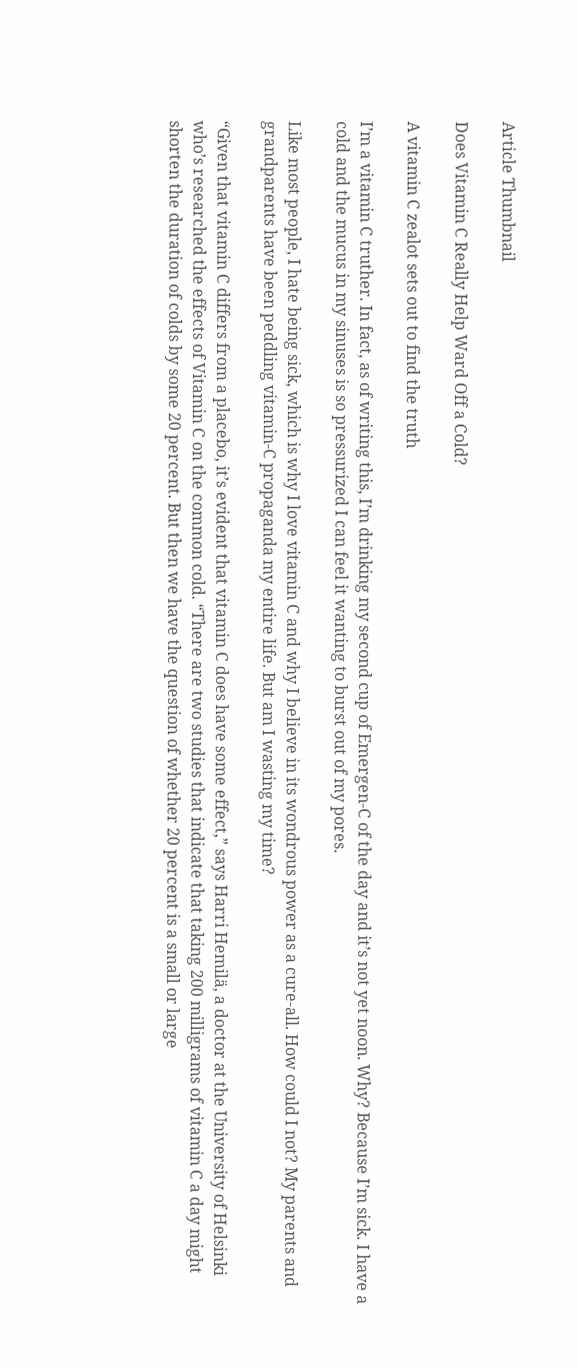Article Thumbnail

Does Vitamin C Really Help Ward Off a Cold?

A vitamin C zealot sets out to find the truth

I’m a vitamin C truther. In fact, as of writing this, I’m drinking my second cup of Emergen-C of the day and it’s not yet noon. Why? Because I’m sick. I have a cold and the mucus in my sinuses is so pressurized I can feel it wanting to burst out of my pores.

Like most people, I hate being sick, which is why I love vitamin C and why I believe in its wondrous power as a cure-all. How could I not? My parents and grandparents have been peddling vitamin-C propaganda my entire life. But am I wasting my time?

“Given that vitamin C differs from a placebo, it’s evident that vitamin C does have some effect,” says Harri Hemilä, a doctor at the University of Helsinki who’s researched the effects of Vitamin C on the common cold. “There are two studies that indicate that taking 200 milligrams of vitamin C a day might shorten the duration of colds by some 20 percent. But then we have the question of whether 20 percent is a small or large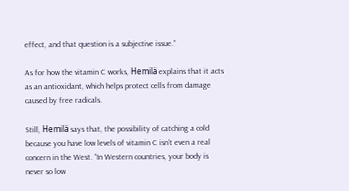effect, and that question is a subjective issue.”

As for how the vitamin C works, Hemilä explains that it acts as an antioxidant, which helps protect cells from damage caused by free radicals.

Still, Hemilä says that, the possibility of catching a cold because you have low levels of vitamin C isn’t even a real concern in the West. “In Western countries, your body is never so low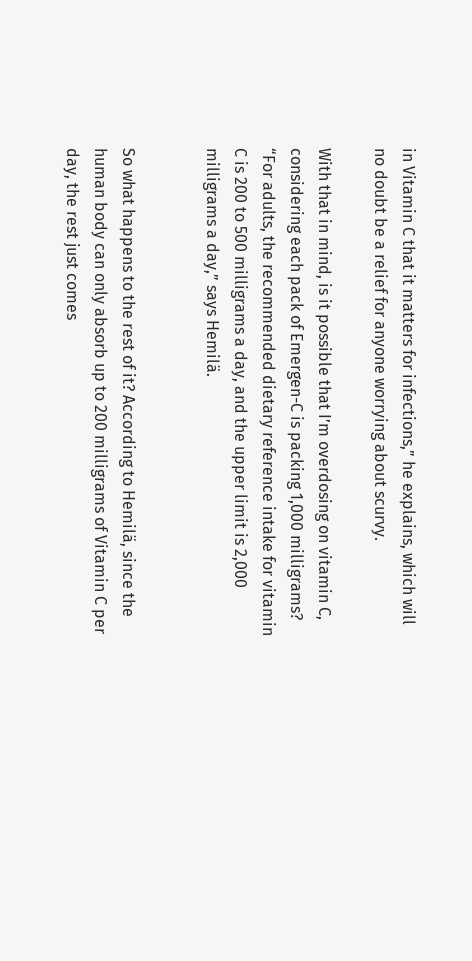in Vitamin C that it matters for infections,” he explains, which will no doubt be a relief for anyone worrying about scurvy.

With that in mind, is it possible that I’m overdosing on vitamin C, considering each pack of Emergen-C is packing 1,000 milligrams? “For adults, the recommended dietary reference intake for vitamin C is 200 to 500 milligrams a day, and the upper limit is 2,000 milligrams a day,” says Hemilä.


So what happens to the rest of it? According to Hemilä, since the human body can only absorb up to 200 milligrams of Vitamin C per day, the rest just comes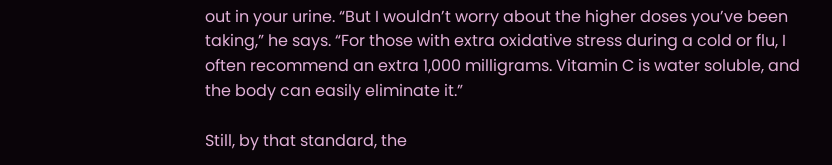out in your urine. “But I wouldn’t worry about the higher doses you’ve been taking,” he says. “For those with extra oxidative stress during a cold or flu, I often recommend an extra 1,000 milligrams. Vitamin C is water soluble, and the body can easily eliminate it.”

Still, by that standard, the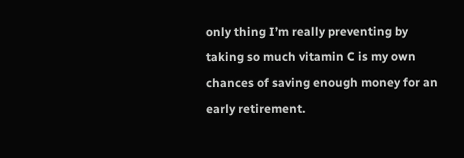only thing I’m really preventing by taking so much vitamin C is my own chances of saving enough money for an early retirement.